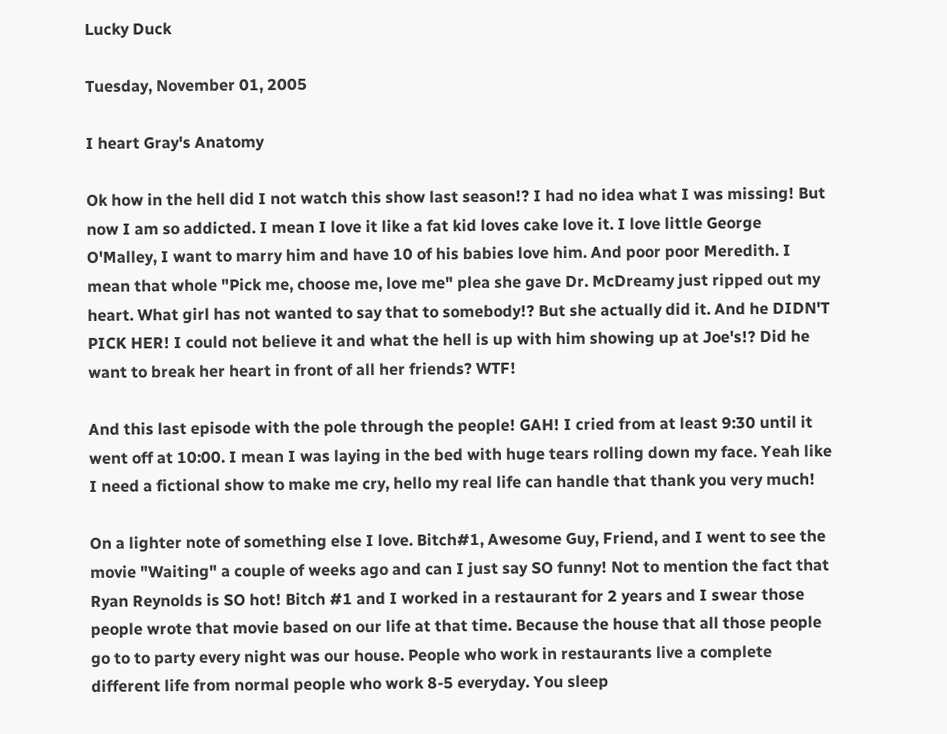Lucky Duck

Tuesday, November 01, 2005

I heart Gray's Anatomy

Ok how in the hell did I not watch this show last season!? I had no idea what I was missing! But now I am so addicted. I mean I love it like a fat kid loves cake love it. I love little George O'Malley, I want to marry him and have 10 of his babies love him. And poor poor Meredith. I mean that whole "Pick me, choose me, love me" plea she gave Dr. McDreamy just ripped out my heart. What girl has not wanted to say that to somebody!? But she actually did it. And he DIDN'T PICK HER! I could not believe it and what the hell is up with him showing up at Joe's!? Did he want to break her heart in front of all her friends? WTF!

And this last episode with the pole through the people! GAH! I cried from at least 9:30 until it went off at 10:00. I mean I was laying in the bed with huge tears rolling down my face. Yeah like I need a fictional show to make me cry, hello my real life can handle that thank you very much!

On a lighter note of something else I love. Bitch#1, Awesome Guy, Friend, and I went to see the movie "Waiting" a couple of weeks ago and can I just say SO funny! Not to mention the fact that Ryan Reynolds is SO hot! Bitch #1 and I worked in a restaurant for 2 years and I swear those people wrote that movie based on our life at that time. Because the house that all those people go to to party every night was our house. People who work in restaurants live a complete different life from normal people who work 8-5 everyday. You sleep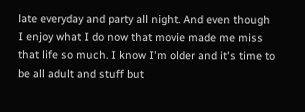late everyday and party all night. And even though I enjoy what I do now that movie made me miss that life so much. I know I'm older and it's time to be all adult and stuff but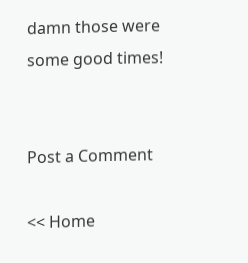damn those were some good times!


Post a Comment

<< Home